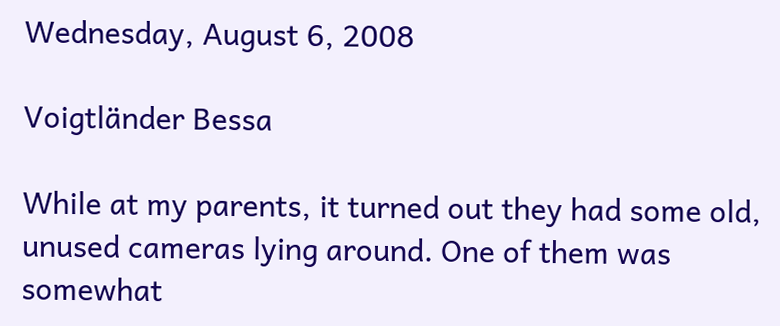Wednesday, August 6, 2008

Voigtländer Bessa

While at my parents, it turned out they had some old, unused cameras lying around. One of them was somewhat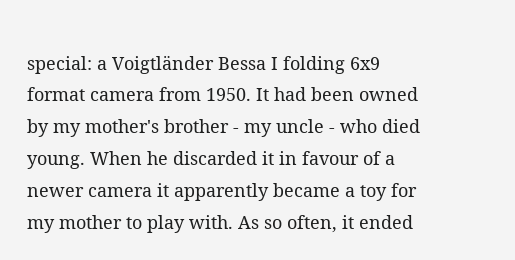special: a Voigtländer Bessa I folding 6x9 format camera from 1950. It had been owned by my mother's brother - my uncle - who died young. When he discarded it in favour of a newer camera it apparently became a toy for my mother to play with. As so often, it ended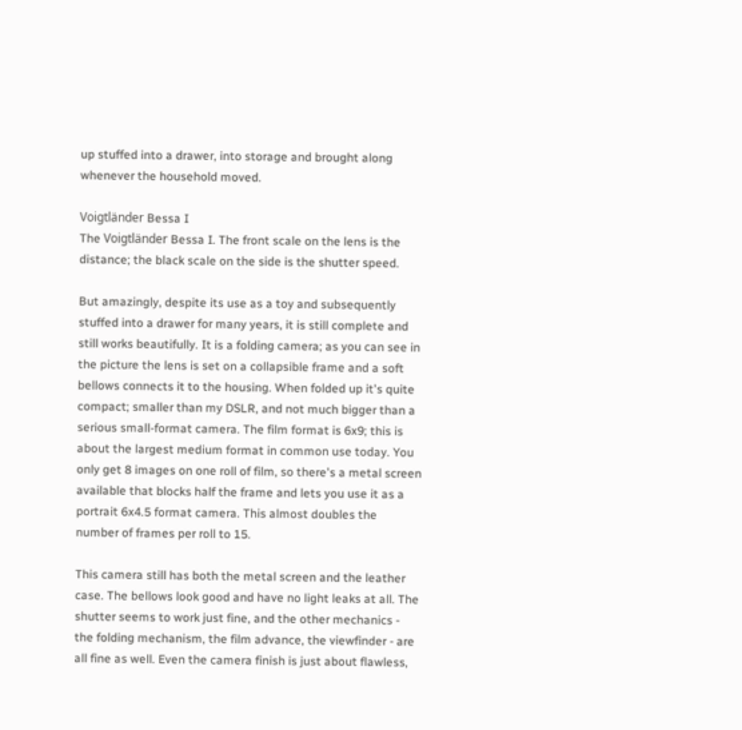up stuffed into a drawer, into storage and brought along whenever the household moved.

Voigtländer Bessa I
The Voigtländer Bessa I. The front scale on the lens is the distance; the black scale on the side is the shutter speed.

But amazingly, despite its use as a toy and subsequently stuffed into a drawer for many years, it is still complete and still works beautifully. It is a folding camera; as you can see in the picture the lens is set on a collapsible frame and a soft bellows connects it to the housing. When folded up it's quite compact; smaller than my DSLR, and not much bigger than a serious small-format camera. The film format is 6x9; this is about the largest medium format in common use today. You only get 8 images on one roll of film, so there's a metal screen available that blocks half the frame and lets you use it as a portrait 6x4.5 format camera. This almost doubles the number of frames per roll to 15.

This camera still has both the metal screen and the leather case. The bellows look good and have no light leaks at all. The shutter seems to work just fine, and the other mechanics - the folding mechanism, the film advance, the viewfinder - are all fine as well. Even the camera finish is just about flawless,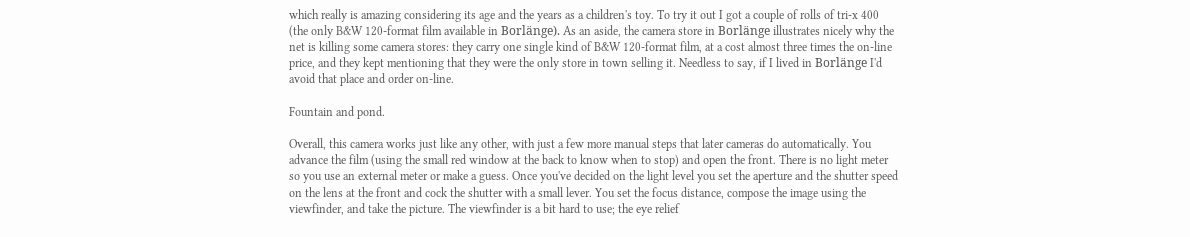which really is amazing considering its age and the years as a children's toy. To try it out I got a couple of rolls of tri-x 400 (the only B&W 120-format film available in Borlänge). As an aside, the camera store in Borlänge illustrates nicely why the net is killing some camera stores: they carry one single kind of B&W 120-format film, at a cost almost three times the on-line price, and they kept mentioning that they were the only store in town selling it. Needless to say, if I lived in Borlänge I'd avoid that place and order on-line.

Fountain and pond.

Overall, this camera works just like any other, with just a few more manual steps that later cameras do automatically. You advance the film (using the small red window at the back to know when to stop) and open the front. There is no light meter so you use an external meter or make a guess. Once you've decided on the light level you set the aperture and the shutter speed on the lens at the front and cock the shutter with a small lever. You set the focus distance, compose the image using the viewfinder, and take the picture. The viewfinder is a bit hard to use; the eye relief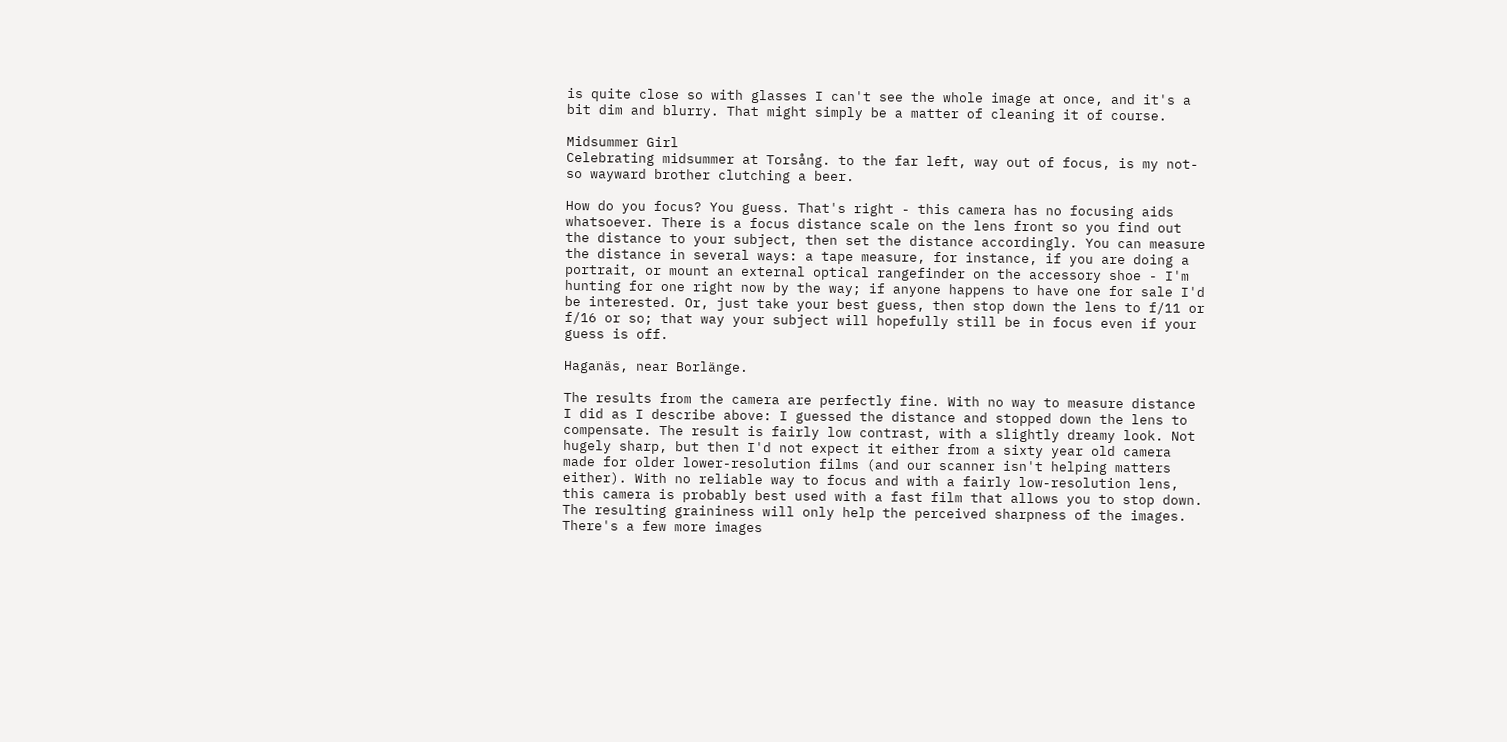is quite close so with glasses I can't see the whole image at once, and it's a bit dim and blurry. That might simply be a matter of cleaning it of course.

Midsummer Girl
Celebrating midsummer at Torsång. to the far left, way out of focus, is my not-so wayward brother clutching a beer.

How do you focus? You guess. That's right - this camera has no focusing aids whatsoever. There is a focus distance scale on the lens front so you find out the distance to your subject, then set the distance accordingly. You can measure the distance in several ways: a tape measure, for instance, if you are doing a portrait, or mount an external optical rangefinder on the accessory shoe - I'm hunting for one right now by the way; if anyone happens to have one for sale I'd be interested. Or, just take your best guess, then stop down the lens to f/11 or f/16 or so; that way your subject will hopefully still be in focus even if your guess is off.

Haganäs, near Borlänge.

The results from the camera are perfectly fine. With no way to measure distance I did as I describe above: I guessed the distance and stopped down the lens to compensate. The result is fairly low contrast, with a slightly dreamy look. Not hugely sharp, but then I'd not expect it either from a sixty year old camera made for older lower-resolution films (and our scanner isn't helping matters either). With no reliable way to focus and with a fairly low-resolution lens, this camera is probably best used with a fast film that allows you to stop down. The resulting graininess will only help the perceived sharpness of the images. There's a few more images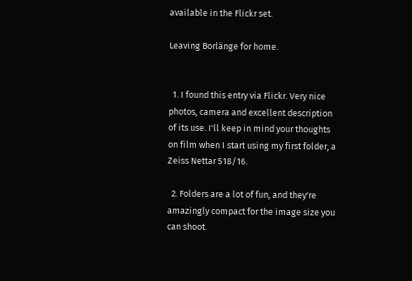available in the Flickr set.

Leaving Borlänge for home.


  1. I found this entry via Flickr. Very nice photos, camera and excellent description of its use. I'll keep in mind your thoughts on film when I start using my first folder, a Zeiss Nettar 518/16.

  2. Folders are a lot of fun, and they're amazingly compact for the image size you can shoot.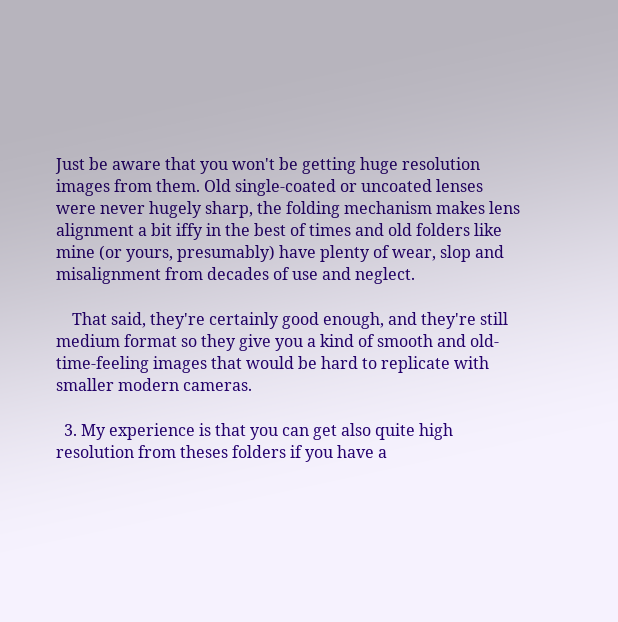Just be aware that you won't be getting huge resolution images from them. Old single-coated or uncoated lenses were never hugely sharp, the folding mechanism makes lens alignment a bit iffy in the best of times and old folders like mine (or yours, presumably) have plenty of wear, slop and misalignment from decades of use and neglect.

    That said, they're certainly good enough, and they're still medium format so they give you a kind of smooth and old-time-feeling images that would be hard to replicate with smaller modern cameras.

  3. My experience is that you can get also quite high resolution from theses folders if you have a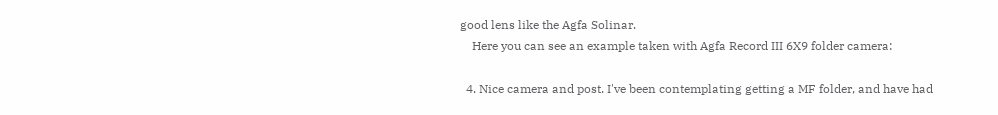good lens like the Agfa Solinar.
    Here you can see an example taken with Agfa Record III 6X9 folder camera:

  4. Nice camera and post. I've been contemplating getting a MF folder, and have had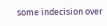some indecision over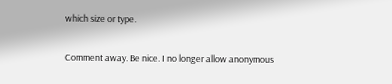which size or type.


Comment away. Be nice. I no longer allow anonymous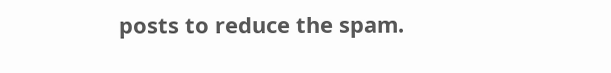posts to reduce the spam.